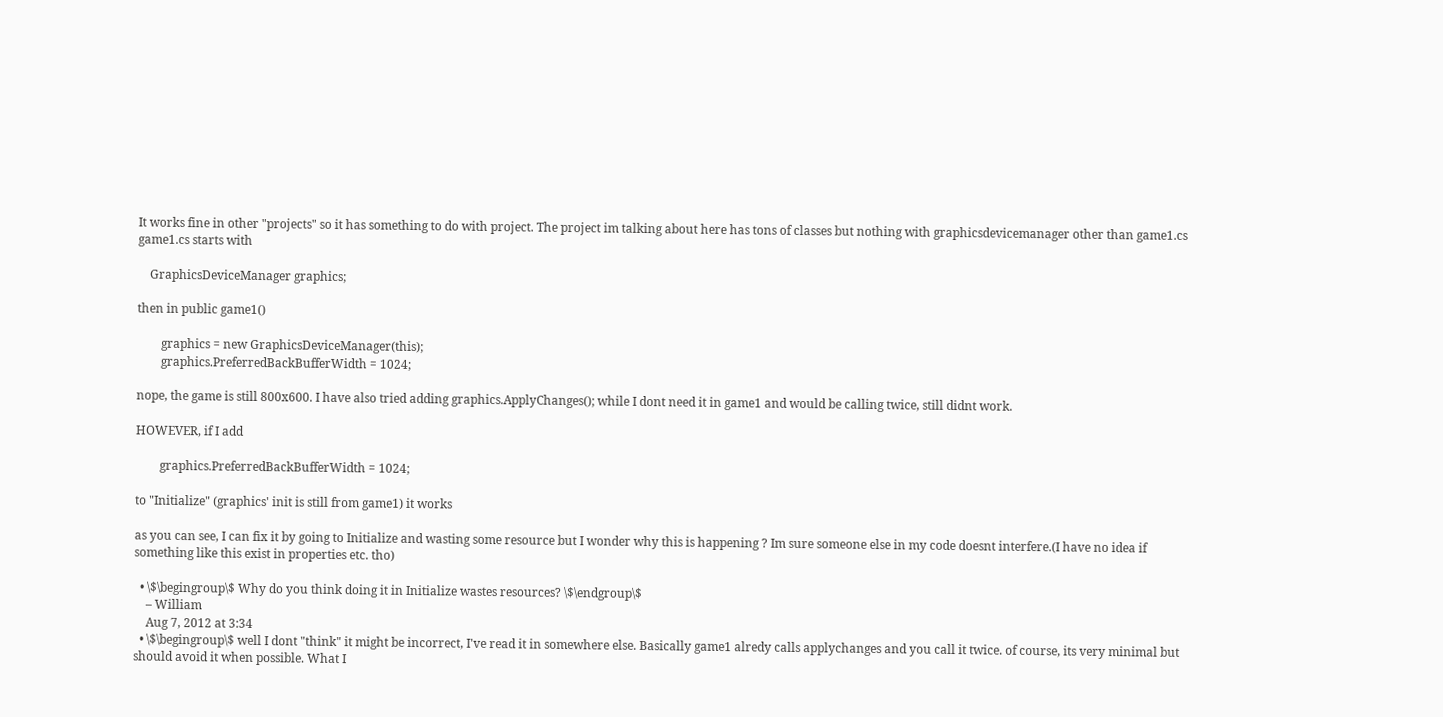It works fine in other "projects" so it has something to do with project. The project im talking about here has tons of classes but nothing with graphicsdevicemanager other than game1.cs game1.cs starts with

    GraphicsDeviceManager graphics;

then in public game1()

        graphics = new GraphicsDeviceManager(this);
        graphics.PreferredBackBufferWidth = 1024;

nope, the game is still 800x600. I have also tried adding graphics.ApplyChanges(); while I dont need it in game1 and would be calling twice, still didnt work.

HOWEVER, if I add

        graphics.PreferredBackBufferWidth = 1024;

to "Initialize" (graphics' init is still from game1) it works

as you can see, I can fix it by going to Initialize and wasting some resource but I wonder why this is happening ? Im sure someone else in my code doesnt interfere.(I have no idea if something like this exist in properties etc. tho)

  • \$\begingroup\$ Why do you think doing it in Initialize wastes resources? \$\endgroup\$
    – William
    Aug 7, 2012 at 3:34
  • \$\begingroup\$ well I dont "think" it might be incorrect, I've read it in somewhere else. Basically game1 alredy calls applychanges and you call it twice. of course, its very minimal but should avoid it when possible. What I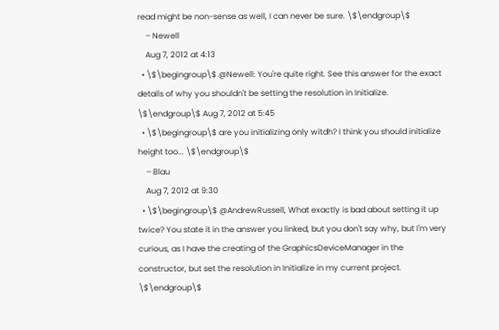read might be non-sense as well, I can never be sure. \$\endgroup\$
    – Newell
    Aug 7, 2012 at 4:13
  • \$\begingroup\$ @Newell: You're quite right. See this answer for the exact details of why you shouldn't be setting the resolution in Initialize. \$\endgroup\$ Aug 7, 2012 at 5:45
  • \$\begingroup\$ are you initializing only witdh? I think you should initialize height too... \$\endgroup\$
    – Blau
    Aug 7, 2012 at 9:30
  • \$\begingroup\$ @AndrewRussell, What exactly is bad about setting it up twice? You state it in the answer you linked, but you don't say why, but I'm very curious, as I have the creating of the GraphicsDeviceManager in the constructor, but set the resolution in Initialize in my current project. \$\endgroup\$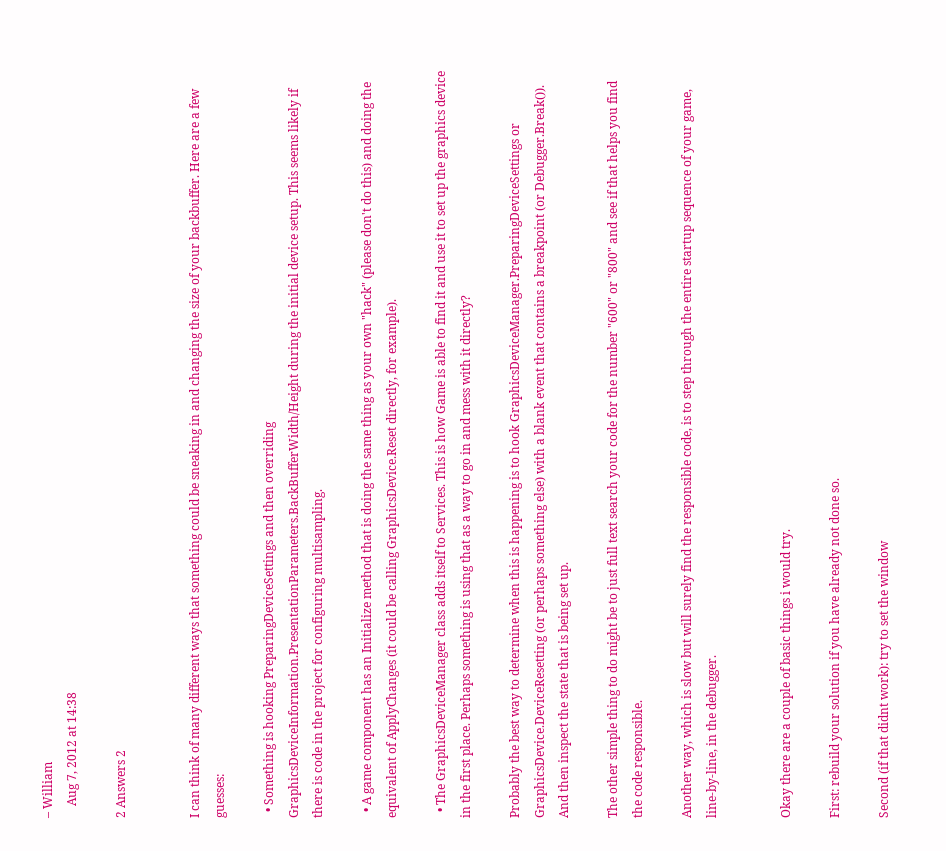– William
    Aug 7, 2012 at 14:38

2 Answers 2


I can think of many different ways that something could be sneaking in and changing the size of your backbuffer. Here are a few guesses:

  • Something is hooking PreparingDeviceSettings and then overriding GraphicsDeviceInformation.PresentationParameters.BackBufferWidth/Height during the initial device setup. This seems likely if there is code in the project for configuring multisampling.

  • A game component has an Initialize method that is doing the same thing as your own "hack" (please don't do this) and doing the equivalent of ApplyChanges (it could be calling GraphicsDevice.Reset directly, for example).

  • The GraphicsDeviceManager class adds itself to Services. This is how Game is able to find it and use it to set up the graphics device in the first place. Perhaps something is using that as a way to go in and mess with it directly?

Probably the best way to determine when this is happening is to hook GraphicsDeviceManager.PreparingDeviceSettings or GraphicsDevice.DeviceResetting (or perhaps something else) with a blank event that contains a breakpoint (or Debugger.Break()). And then inspect the state that is being set up.

The other simple thing to do might be to just full text search your code for the number "600" or "800" and see if that helps you find the code responsible.

Another way, which is slow but will surely find the responsible code, is to step through the entire startup sequence of your game, line-by-line, in the debugger.


Okay there are a couple of basic things i would try.

First: rebuild your solution if you have already not done so.

Second (if that didnt work): try to set the window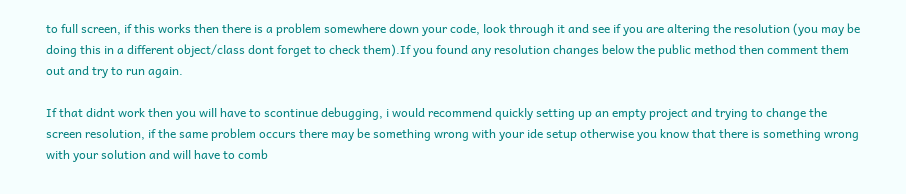to full screen, if this works then there is a problem somewhere down your code, look through it and see if you are altering the resolution (you may be doing this in a different object/class dont forget to check them).If you found any resolution changes below the public method then comment them out and try to run again.

If that didnt work then you will have to scontinue debugging, i would recommend quickly setting up an empty project and trying to change the screen resolution, if the same problem occurs there may be something wrong with your ide setup otherwise you know that there is something wrong with your solution and will have to comb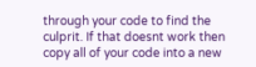through your code to find the culprit. If that doesnt work then copy all of your code into a new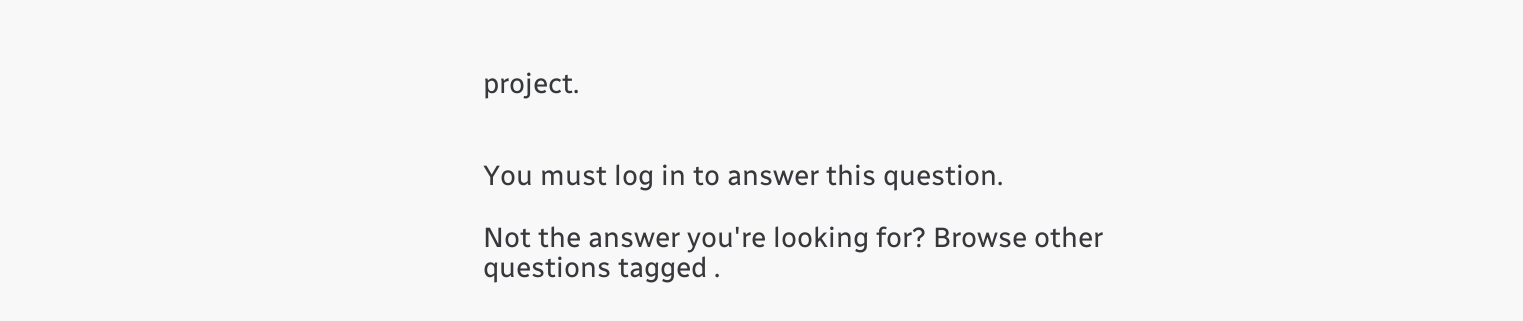project.


You must log in to answer this question.

Not the answer you're looking for? Browse other questions tagged .